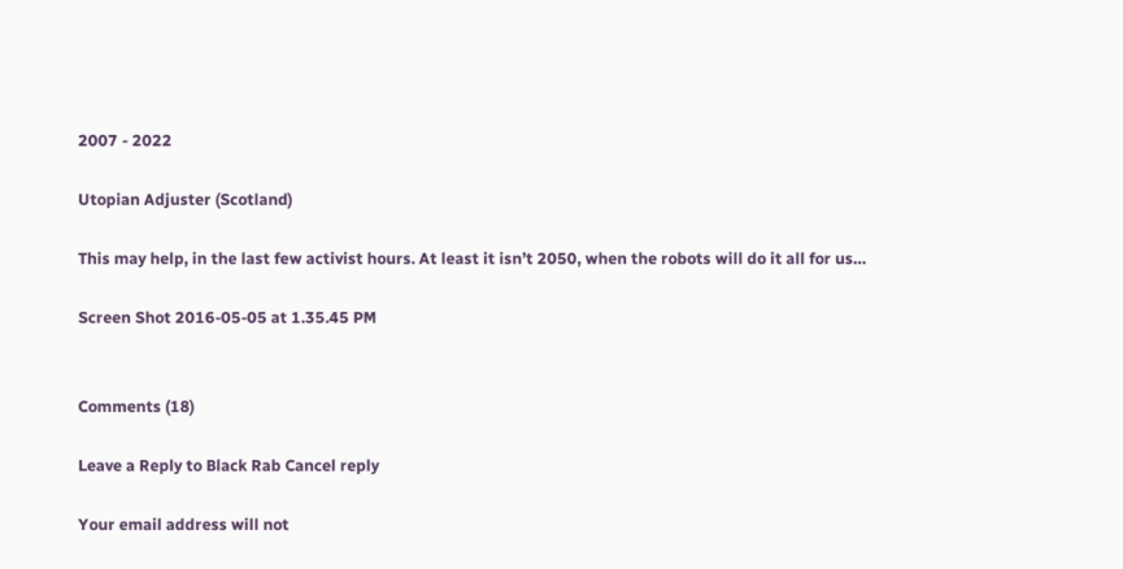2007 - 2022

Utopian Adjuster (Scotland)

This may help, in the last few activist hours. At least it isn’t 2050, when the robots will do it all for us…

Screen Shot 2016-05-05 at 1.35.45 PM


Comments (18)

Leave a Reply to Black Rab Cancel reply

Your email address will not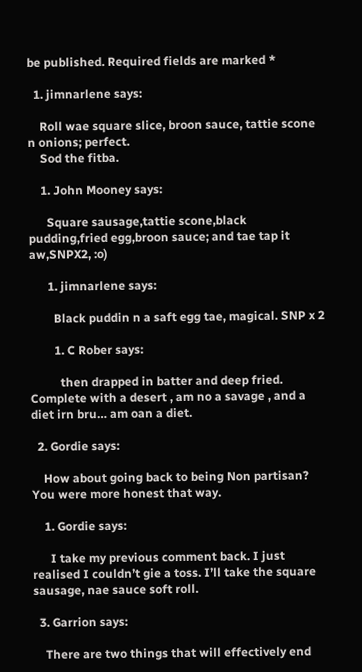be published. Required fields are marked *

  1. jimnarlene says:

    Roll wae square slice, broon sauce, tattie scone n onions; perfect.
    Sod the fitba.

    1. John Mooney says:

      Square sausage,tattie scone,black pudding,fried egg,broon sauce; and tae tap it aw,SNPX2, :o)

      1. jimnarlene says:

        Black puddin n a saft egg tae, magical. SNP x 2

        1. C Rober says:

          then drapped in batter and deep fried. Complete with a desert , am no a savage , and a diet irn bru… am oan a diet.

  2. Gordie says:

    How about going back to being Non partisan? You were more honest that way.

    1. Gordie says:

      I take my previous comment back. I just realised I couldn’t gie a toss. I’ll take the square sausage, nae sauce soft roll.

  3. Garrion says:

    There are two things that will effectively end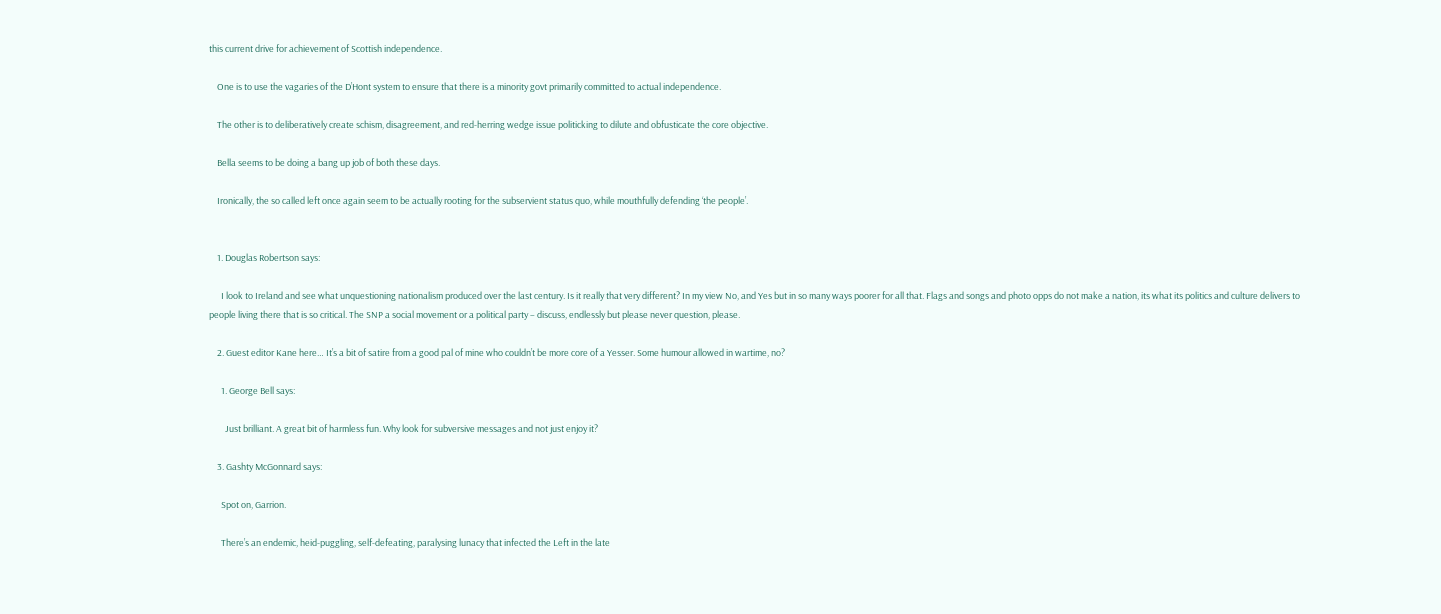this current drive for achievement of Scottish independence.

    One is to use the vagaries of the D’Hont system to ensure that there is a minority govt primarily committed to actual independence.

    The other is to deliberatively create schism, disagreement, and red-herring wedge issue politicking to dilute and obfusticate the core objective.

    Bella seems to be doing a bang up job of both these days.

    Ironically, the so called left once again seem to be actually rooting for the subservient status quo, while mouthfully defending ‘the people’.


    1. Douglas Robertson says:

      I look to Ireland and see what unquestioning nationalism produced over the last century. Is it really that very different? In my view No, and Yes but in so many ways poorer for all that. Flags and songs and photo opps do not make a nation, its what its politics and culture delivers to people living there that is so critical. The SNP a social movement or a political party – discuss, endlessly but please never question, please.

    2. Guest editor Kane here… It’s a bit of satire from a good pal of mine who couldn’t be more core of a Yesser. Some humour allowed in wartime, no?

      1. George Bell says:

        Just brilliant. A great bit of harmless fun. Why look for subversive messages and not just enjoy it?

    3. Gashty McGonnard says:

      Spot on, Garrion.

      There’s an endemic, heid-puggling, self-defeating, paralysing lunacy that infected the Left in the late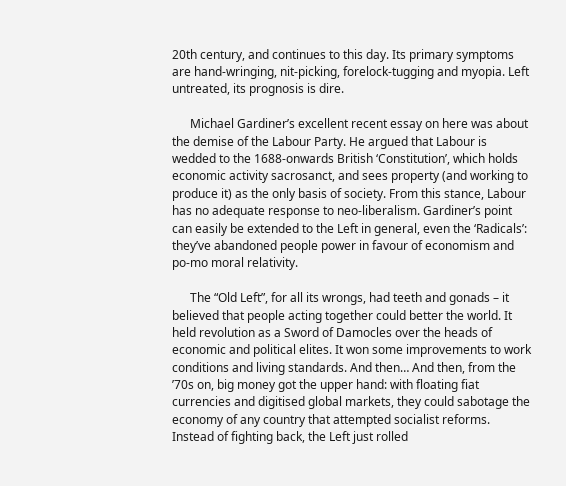20th century, and continues to this day. Its primary symptoms are hand-wringing, nit-picking, forelock-tugging and myopia. Left untreated, its prognosis is dire.

      Michael Gardiner’s excellent recent essay on here was about the demise of the Labour Party. He argued that Labour is wedded to the 1688-onwards British ‘Constitution’, which holds economic activity sacrosanct, and sees property (and working to produce it) as the only basis of society. From this stance, Labour has no adequate response to neo-liberalism. Gardiner’s point can easily be extended to the Left in general, even the ‘Radicals’: they’ve abandoned people power in favour of economism and po-mo moral relativity.

      The “Old Left”, for all its wrongs, had teeth and gonads – it believed that people acting together could better the world. It held revolution as a Sword of Damocles over the heads of economic and political elites. It won some improvements to work conditions and living standards. And then… And then, from the ’70s on, big money got the upper hand: with floating fiat currencies and digitised global markets, they could sabotage the economy of any country that attempted socialist reforms. Instead of fighting back, the Left just rolled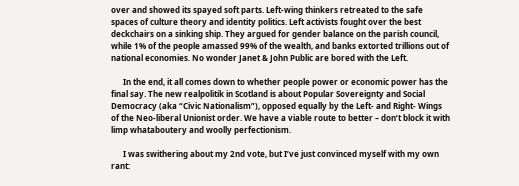over and showed its spayed soft parts. Left-wing thinkers retreated to the safe spaces of culture theory and identity politics. Left activists fought over the best deckchairs on a sinking ship. They argued for gender balance on the parish council, while 1% of the people amassed 99% of the wealth, and banks extorted trillions out of national economies. No wonder Janet & John Public are bored with the Left.

      In the end, it all comes down to whether people power or economic power has the final say. The new realpolitik in Scotland is about Popular Sovereignty and Social Democracy (aka “Civic Nationalism”), opposed equally by the Left- and Right- Wings of the Neo-liberal Unionist order. We have a viable route to better – don’t block it with limp whataboutery and woolly perfectionism.

      I was swithering about my 2nd vote, but I’ve just convinced myself with my own rant: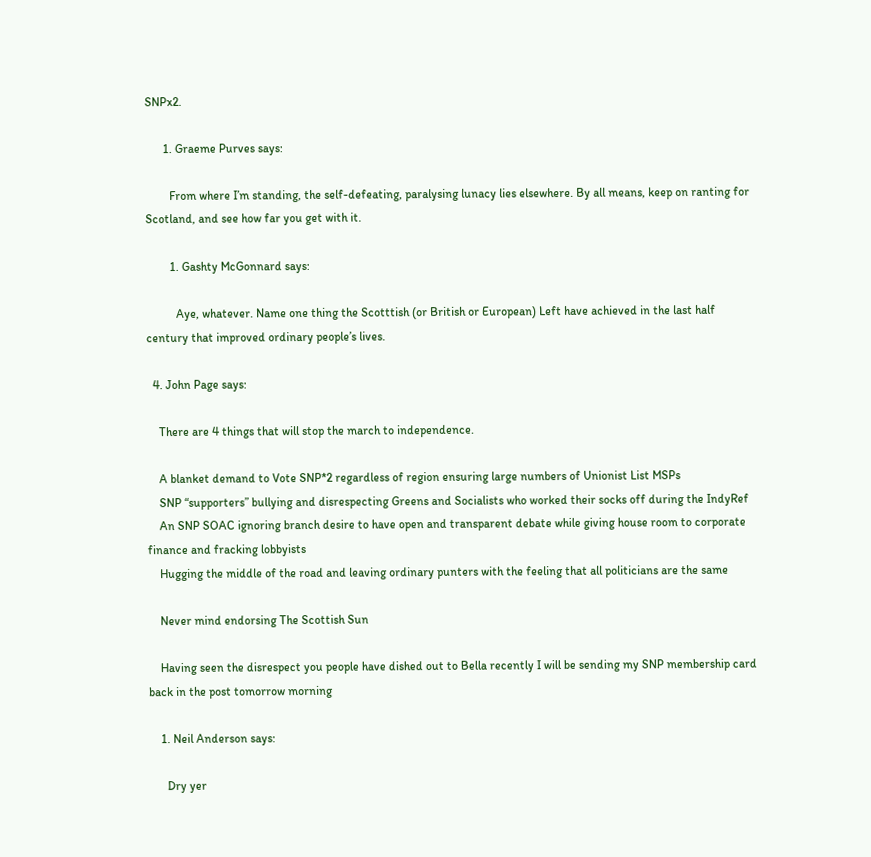SNPx2.

      1. Graeme Purves says:

        From where I’m standing, the self-defeating, paralysing lunacy lies elsewhere. By all means, keep on ranting for Scotland, and see how far you get with it.

        1. Gashty McGonnard says:

          Aye, whatever. Name one thing the Scotttish (or British or European) Left have achieved in the last half century that improved ordinary people’s lives.

  4. John Page says:

    There are 4 things that will stop the march to independence.

    A blanket demand to Vote SNP*2 regardless of region ensuring large numbers of Unionist List MSPs
    SNP “supporters” bullying and disrespecting Greens and Socialists who worked their socks off during the IndyRef
    An SNP SOAC ignoring branch desire to have open and transparent debate while giving house room to corporate finance and fracking lobbyists
    Hugging the middle of the road and leaving ordinary punters with the feeling that all politicians are the same

    Never mind endorsing The Scottish Sun

    Having seen the disrespect you people have dished out to Bella recently I will be sending my SNP membership card back in the post tomorrow morning

    1. Neil Anderson says:

      Dry yer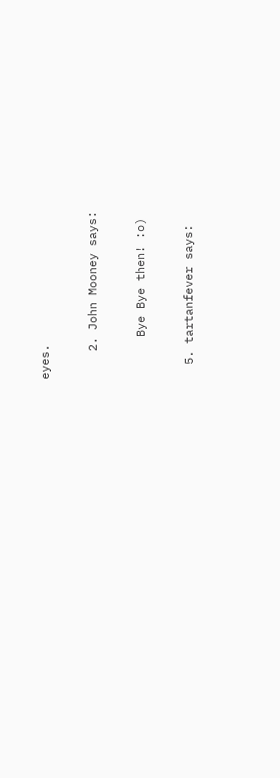eyes.

    2. John Mooney says:

      Bye Bye then! :o)

  5. tartanfever says: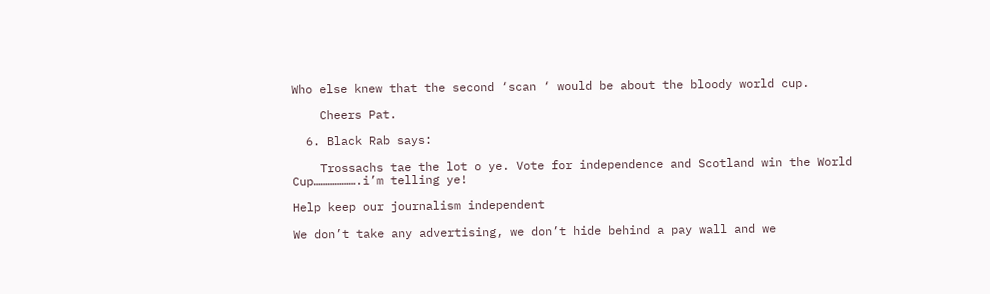Who else knew that the second ‘scan ‘ would be about the bloody world cup.

    Cheers Pat.

  6. Black Rab says:

    Trossachs tae the lot o ye. Vote for independence and Scotland win the World Cup……………….i’m telling ye!

Help keep our journalism independent

We don’t take any advertising, we don’t hide behind a pay wall and we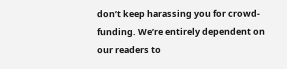don’t keep harassing you for crowd-funding. We’re entirely dependent on our readers to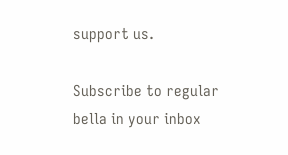support us.

Subscribe to regular bella in your inbox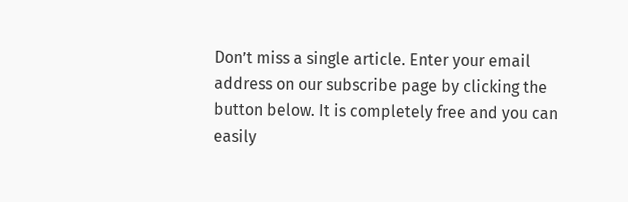Don’t miss a single article. Enter your email address on our subscribe page by clicking the button below. It is completely free and you can easily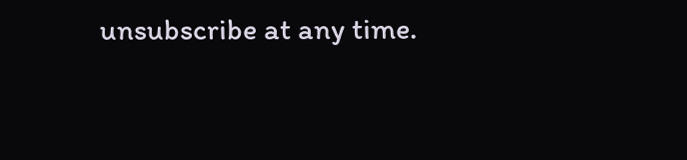unsubscribe at any time.